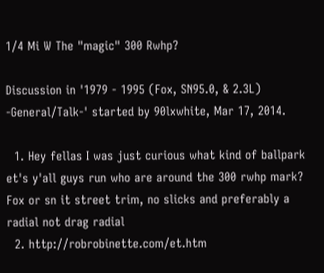1/4 Mi W The "magic" 300 Rwhp?

Discussion in '1979 - 1995 (Fox, SN95.0, & 2.3L) -General/Talk-' started by 90lxwhite, Mar 17, 2014.

  1. Hey fellas I was just curious what kind of ballpark et's y'all guys run who are around the 300 rwhp mark? Fox or sn it street trim, no slicks and preferably a radial not drag radial
  2. http://robrobinette.com/et.htm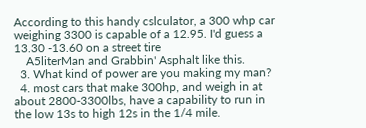According to this handy cslculator, a 300 whp car weighing 3300 is capable of a 12.95. I'd guess a 13.30 -13.60 on a street tire
    A5literMan and Grabbin' Asphalt like this.
  3. What kind of power are you making my man?
  4. most cars that make 300hp, and weigh in at about 2800-3300lbs, have a capability to run in the low 13s to high 12s in the 1/4 mile.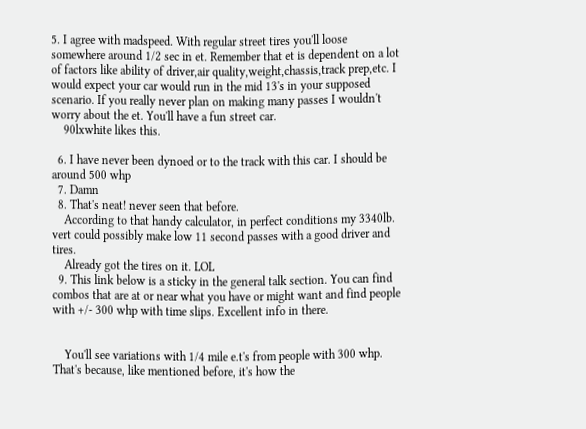5. I agree with madspeed. With regular street tires you'll loose somewhere around 1/2 sec in et. Remember that et is dependent on a lot of factors like ability of driver,air quality,weight,chassis,track prep,etc. I would expect your car would run in the mid 13's in your supposed scenario. If you really never plan on making many passes I wouldn't worry about the et. You'll have a fun street car.
    90lxwhite likes this.

  6. I have never been dynoed or to the track with this car. I should be around 500 whp
  7. Damn
  8. That's neat! never seen that before.
    According to that handy calculator, in perfect conditions my 3340lb. vert could possibly make low 11 second passes with a good driver and tires.
    Already got the tires on it. LOL
  9. This link below is a sticky in the general talk section. You can find combos that are at or near what you have or might want and find people with +/- 300 whp with time slips. Excellent info in there.


    You'll see variations with 1/4 mile e.t's from people with 300 whp. That's because, like mentioned before, it's how the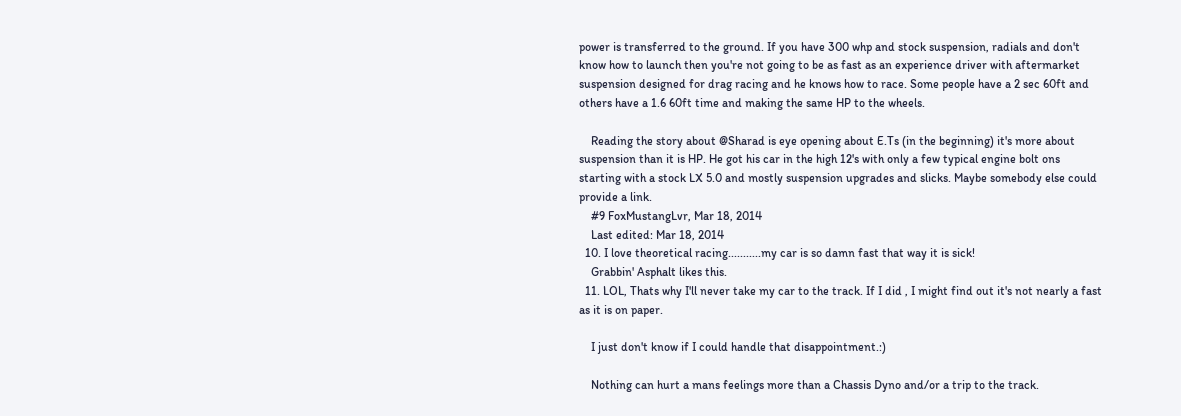power is transferred to the ground. If you have 300 whp and stock suspension, radials and don't know how to launch then you're not going to be as fast as an experience driver with aftermarket suspension designed for drag racing and he knows how to race. Some people have a 2 sec 60ft and others have a 1.6 60ft time and making the same HP to the wheels.

    Reading the story about @Sharad is eye opening about E.Ts (in the beginning) it's more about suspension than it is HP. He got his car in the high 12's with only a few typical engine bolt ons starting with a stock LX 5.0 and mostly suspension upgrades and slicks. Maybe somebody else could provide a link.
    #9 FoxMustangLvr, Mar 18, 2014
    Last edited: Mar 18, 2014
  10. I love theoretical racing...........my car is so damn fast that way it is sick!
    Grabbin' Asphalt likes this.
  11. LOL, Thats why I'll never take my car to the track. If I did , I might find out it's not nearly a fast as it is on paper.

    I just don't know if I could handle that disappointment.:)

    Nothing can hurt a mans feelings more than a Chassis Dyno and/or a trip to the track.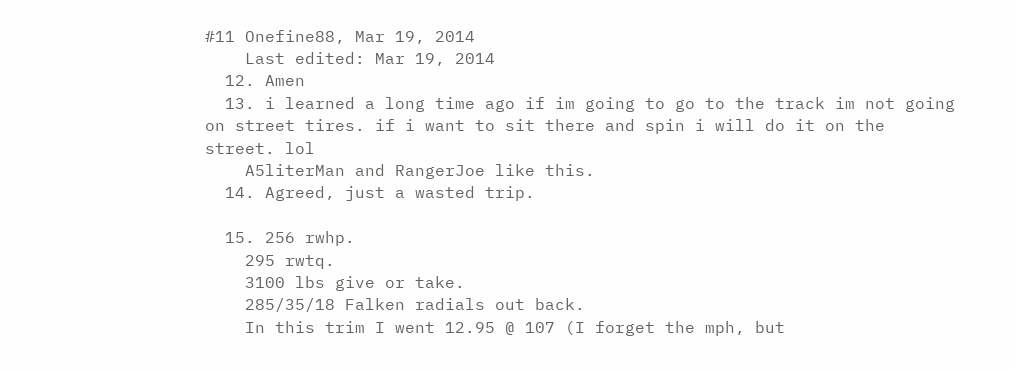#11 Onefine88, Mar 19, 2014
    Last edited: Mar 19, 2014
  12. Amen
  13. i learned a long time ago if im going to go to the track im not going on street tires. if i want to sit there and spin i will do it on the street. lol
    A5literMan and RangerJoe like this.
  14. Agreed, just a wasted trip.

  15. 256 rwhp.
    295 rwtq.
    3100 lbs give or take.
    285/35/18 Falken radials out back.
    In this trim I went 12.95 @ 107 (I forget the mph, but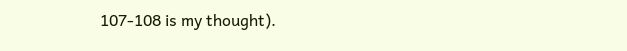107-108 is my thought).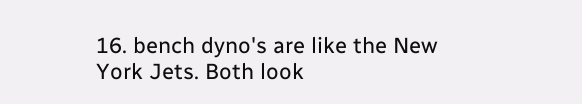16. bench dyno's are like the New York Jets. Both look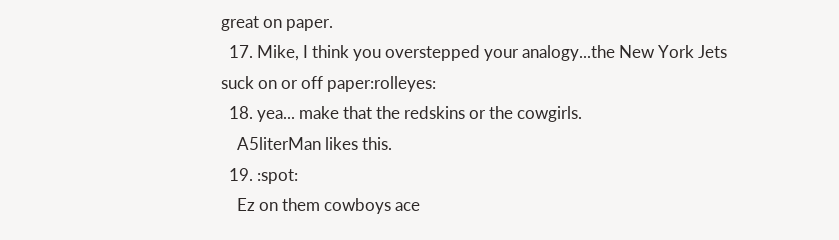great on paper.
  17. Mike, I think you overstepped your analogy...the New York Jets suck on or off paper:rolleyes:
  18. yea... make that the redskins or the cowgirls.
    A5literMan likes this.
  19. :spot:
    Ez on them cowboys ace